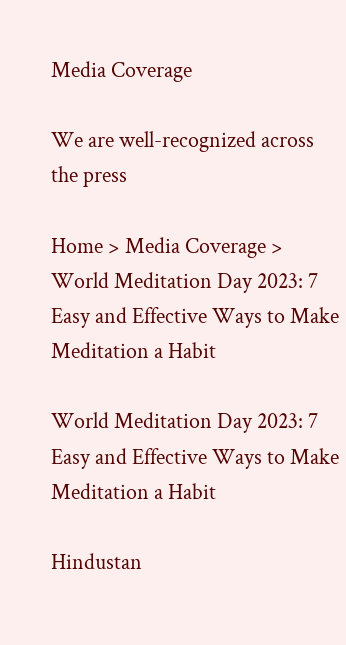Media Coverage

We are well-recognized across the press

Home > Media Coverage > World Meditation Day 2023: 7 Easy and Effective Ways to Make Meditation a Habit

World Meditation Day 2023: 7 Easy and Effective Ways to Make Meditation a Habit

Hindustan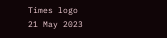Times logo
21 May 2023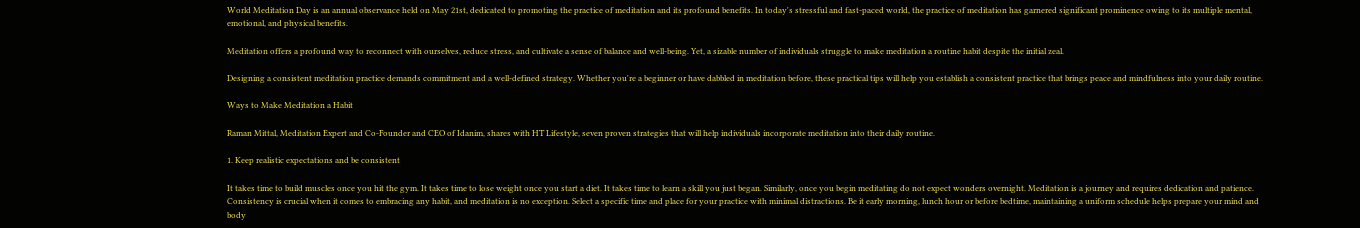World Meditation Day is an annual observance held on May 21st, dedicated to promoting the practice of meditation and its profound benefits. In today's stressful and fast-paced world, the practice of meditation has garnered significant prominence owing to its multiple mental, emotional, and physical benefits.

Meditation offers a profound way to reconnect with ourselves, reduce stress, and cultivate a sense of balance and well-being. Yet, a sizable number of individuals struggle to make meditation a routine habit despite the initial zeal.

Designing a consistent meditation practice demands commitment and a well-defined strategy. Whether you're a beginner or have dabbled in meditation before, these practical tips will help you establish a consistent practice that brings peace and mindfulness into your daily routine.

Ways to Make Meditation a Habit

Raman Mittal, Meditation Expert and Co-Founder and CEO of Idanim, shares with HT Lifestyle, seven proven strategies that will help individuals incorporate meditation into their daily routine.

1. Keep realistic expectations and be consistent

It takes time to build muscles once you hit the gym. It takes time to lose weight once you start a diet. It takes time to learn a skill you just began. Similarly, once you begin meditating do not expect wonders overnight. Meditation is a journey and requires dedication and patience. Consistency is crucial when it comes to embracing any habit, and meditation is no exception. Select a specific time and place for your practice with minimal distractions. Be it early morning, lunch hour or before bedtime, maintaining a uniform schedule helps prepare your mind and body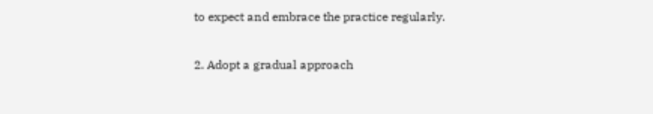to expect and embrace the practice regularly.

2. Adopt a gradual approach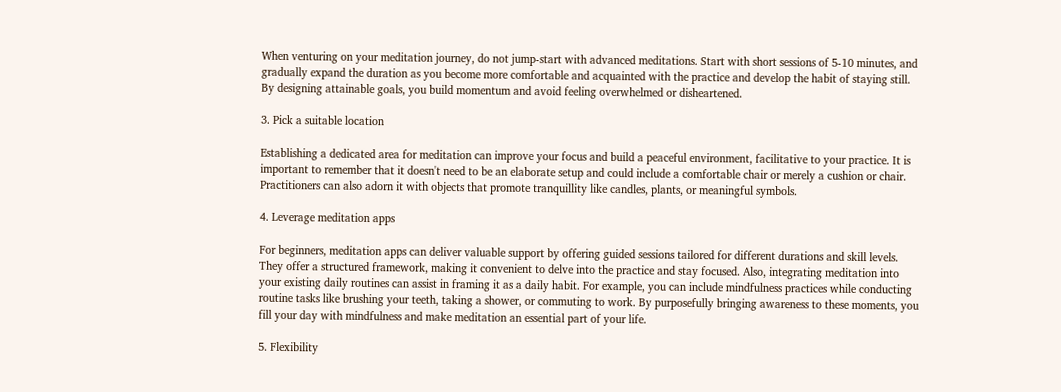When venturing on your meditation journey, do not jump-start with advanced meditations. Start with short sessions of 5-10 minutes, and gradually expand the duration as you become more comfortable and acquainted with the practice and develop the habit of staying still. By designing attainable goals, you build momentum and avoid feeling overwhelmed or disheartened.

3. Pick a suitable location

Establishing a dedicated area for meditation can improve your focus and build a peaceful environment, facilitative to your practice. It is important to remember that it doesn't need to be an elaborate setup and could include a comfortable chair or merely a cushion or chair. Practitioners can also adorn it with objects that promote tranquillity like candles, plants, or meaningful symbols.

4. Leverage meditation apps

For beginners, meditation apps can deliver valuable support by offering guided sessions tailored for different durations and skill levels. They offer a structured framework, making it convenient to delve into the practice and stay focused. Also, integrating meditation into your existing daily routines can assist in framing it as a daily habit. For example, you can include mindfulness practices while conducting routine tasks like brushing your teeth, taking a shower, or commuting to work. By purposefully bringing awareness to these moments, you fill your day with mindfulness and make meditation an essential part of your life.

5. Flexibility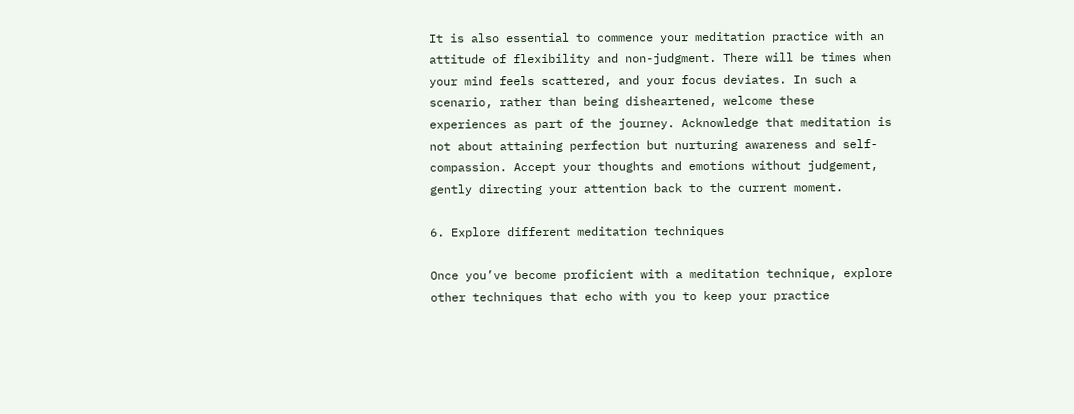It is also essential to commence your meditation practice with an attitude of flexibility and non-judgment. There will be times when your mind feels scattered, and your focus deviates. In such a scenario, rather than being disheartened, welcome these experiences as part of the journey. Acknowledge that meditation is not about attaining perfection but nurturing awareness and self-compassion. Accept your thoughts and emotions without judgement, gently directing your attention back to the current moment.

6. Explore different meditation techniques

Once you’ve become proficient with a meditation technique, explore other techniques that echo with you to keep your practice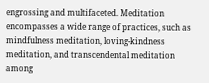engrossing and multifaceted. Meditation encompasses a wide range of practices, such as mindfulness meditation, loving-kindness meditation, and transcendental meditation among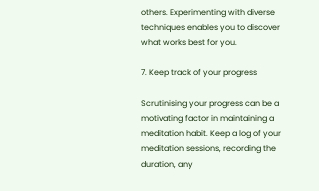others. Experimenting with diverse techniques enables you to discover what works best for you.

7. Keep track of your progress

Scrutinising your progress can be a motivating factor in maintaining a meditation habit. Keep a log of your meditation sessions, recording the duration, any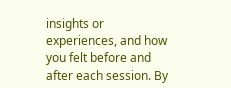insights or experiences, and how you felt before and after each session. By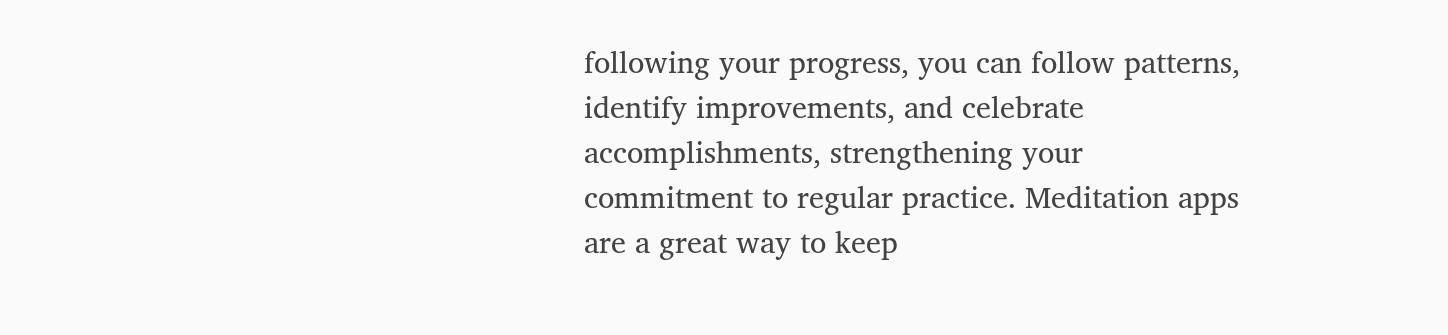following your progress, you can follow patterns, identify improvements, and celebrate accomplishments, strengthening your commitment to regular practice. Meditation apps are a great way to keep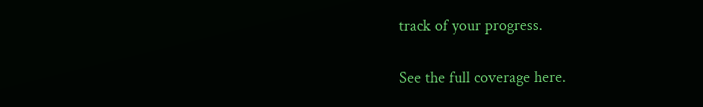track of your progress.

See the full coverage here.